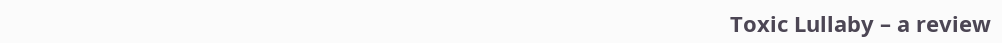Toxic Lullaby – a review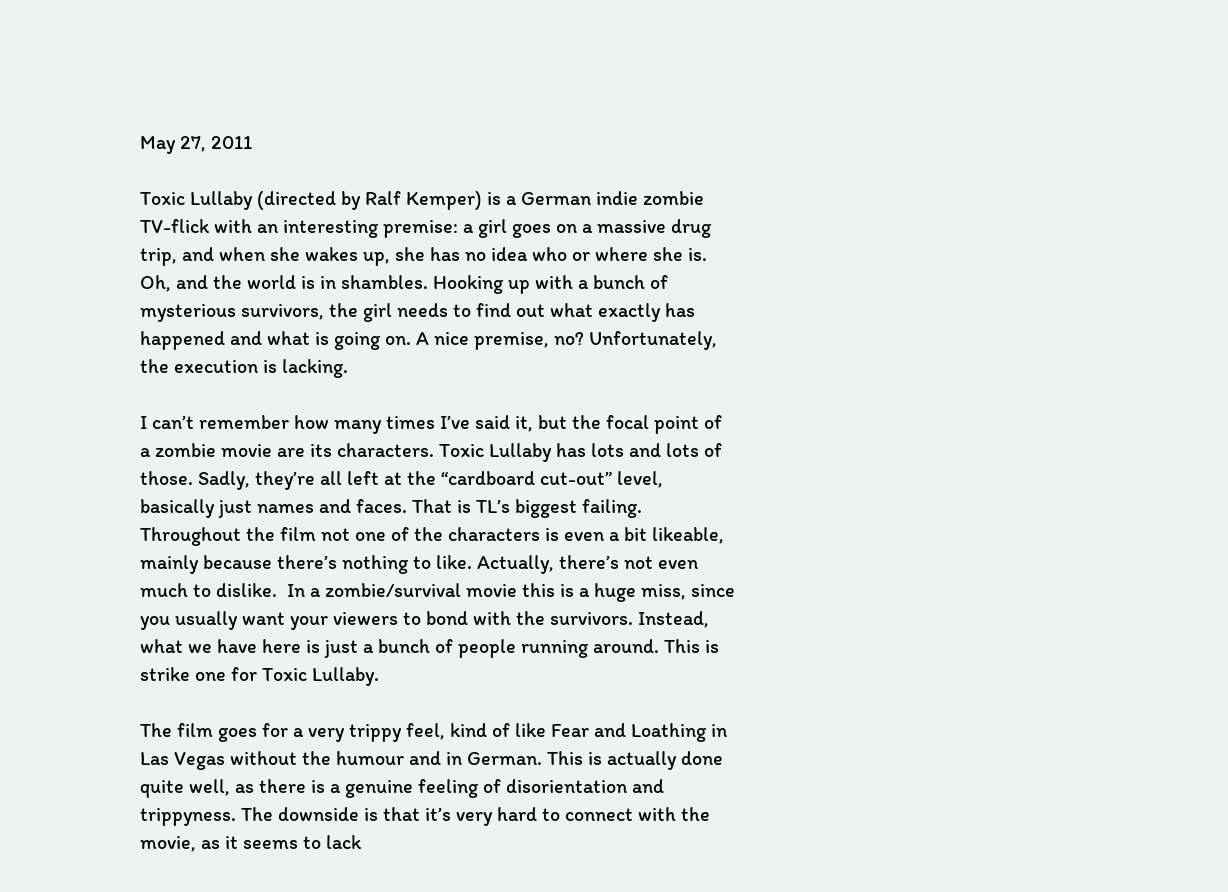May 27, 2011

Toxic Lullaby (directed by Ralf Kemper) is a German indie zombie TV-flick with an interesting premise: a girl goes on a massive drug trip, and when she wakes up, she has no idea who or where she is. Oh, and the world is in shambles. Hooking up with a bunch of mysterious survivors, the girl needs to find out what exactly has happened and what is going on. A nice premise, no? Unfortunately, the execution is lacking.

I can’t remember how many times I’ve said it, but the focal point of a zombie movie are its characters. Toxic Lullaby has lots and lots of those. Sadly, they’re all left at the “cardboard cut-out” level, basically just names and faces. That is TL’s biggest failing. Throughout the film not one of the characters is even a bit likeable, mainly because there’s nothing to like. Actually, there’s not even much to dislike.  In a zombie/survival movie this is a huge miss, since you usually want your viewers to bond with the survivors. Instead, what we have here is just a bunch of people running around. This is strike one for Toxic Lullaby.

The film goes for a very trippy feel, kind of like Fear and Loathing in Las Vegas without the humour and in German. This is actually done quite well, as there is a genuine feeling of disorientation and trippyness. The downside is that it’s very hard to connect with the movie, as it seems to lack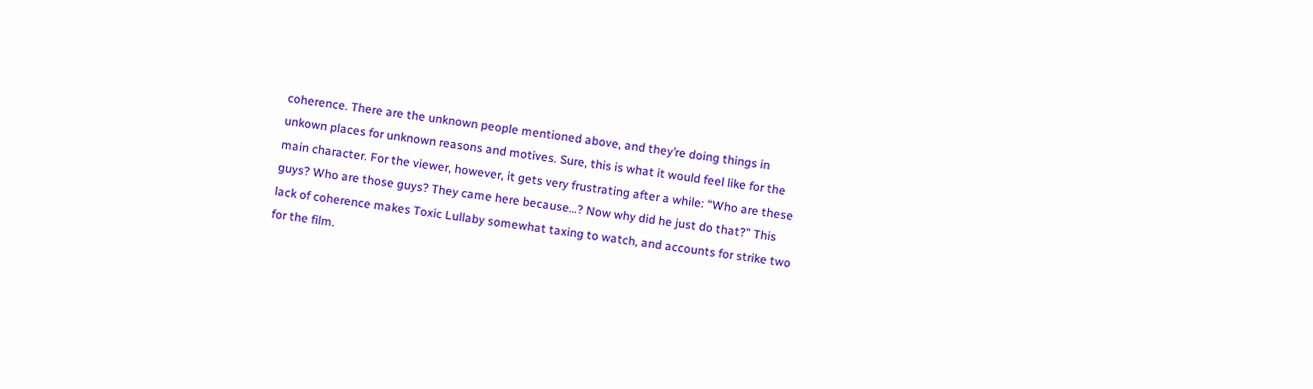coherence. There are the unknown people mentioned above, and they’re doing things in unkown places for unknown reasons and motives. Sure, this is what it would feel like for the main character. For the viewer, however, it gets very frustrating after a while: “Who are these guys? Who are those guys? They came here because…? Now why did he just do that?” This lack of coherence makes Toxic Lullaby somewhat taxing to watch, and accounts for strike two for the film.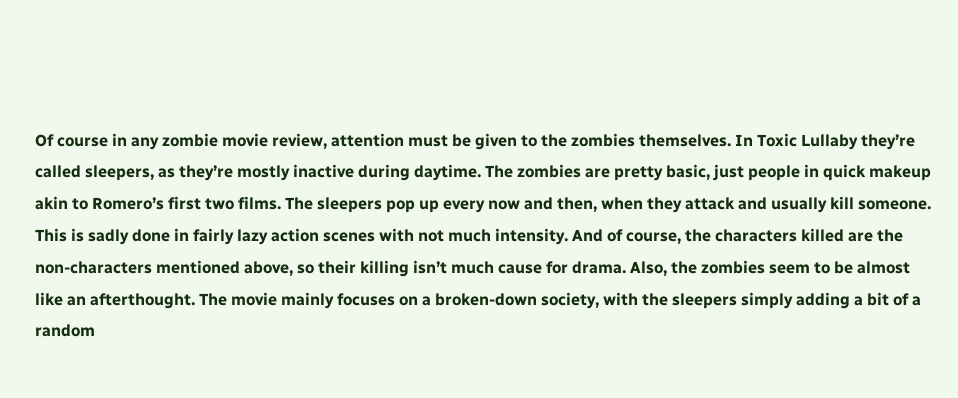Of course in any zombie movie review, attention must be given to the zombies themselves. In Toxic Lullaby they’re called sleepers, as they’re mostly inactive during daytime. The zombies are pretty basic, just people in quick makeup akin to Romero’s first two films. The sleepers pop up every now and then, when they attack and usually kill someone. This is sadly done in fairly lazy action scenes with not much intensity. And of course, the characters killed are the non-characters mentioned above, so their killing isn’t much cause for drama. Also, the zombies seem to be almost like an afterthought. The movie mainly focuses on a broken-down society, with the sleepers simply adding a bit of a random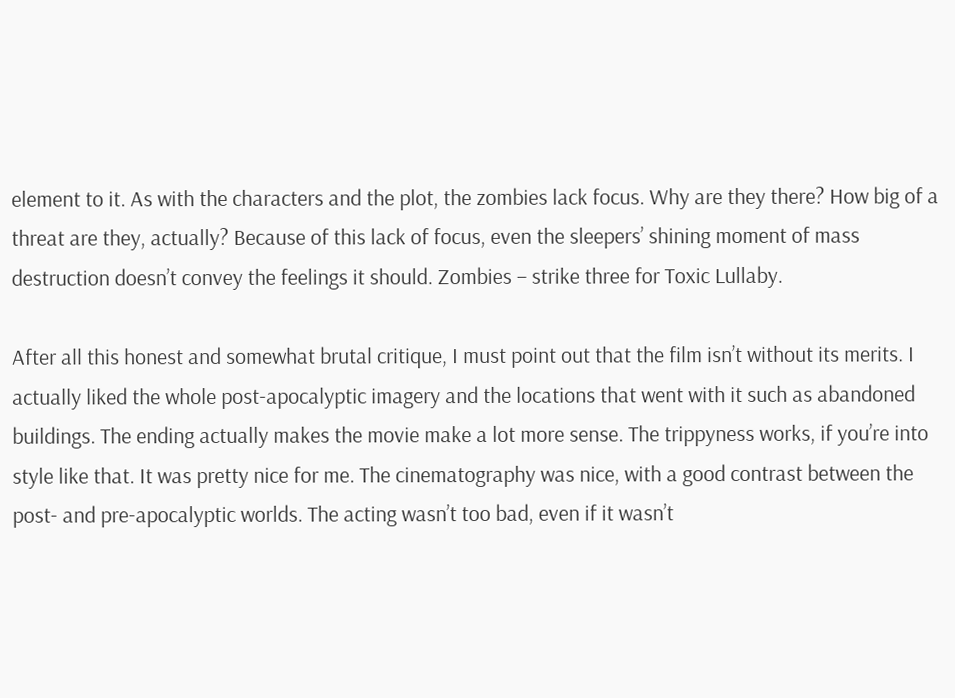element to it. As with the characters and the plot, the zombies lack focus. Why are they there? How big of a threat are they, actually? Because of this lack of focus, even the sleepers’ shining moment of mass destruction doesn’t convey the feelings it should. Zombies – strike three for Toxic Lullaby.

After all this honest and somewhat brutal critique, I must point out that the film isn’t without its merits. I actually liked the whole post-apocalyptic imagery and the locations that went with it such as abandoned buildings. The ending actually makes the movie make a lot more sense. The trippyness works, if you’re into style like that. It was pretty nice for me. The cinematography was nice, with a good contrast between the post- and pre-apocalyptic worlds. The acting wasn’t too bad, even if it wasn’t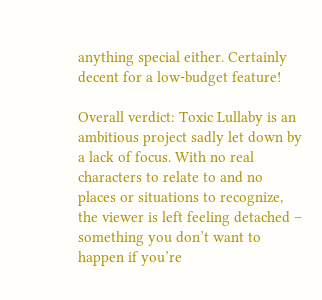anything special either. Certainly decent for a low-budget feature!

Overall verdict: Toxic Lullaby is an ambitious project sadly let down by a lack of focus. With no real characters to relate to and no places or situations to recognize, the viewer is left feeling detached – something you don’t want to happen if you’re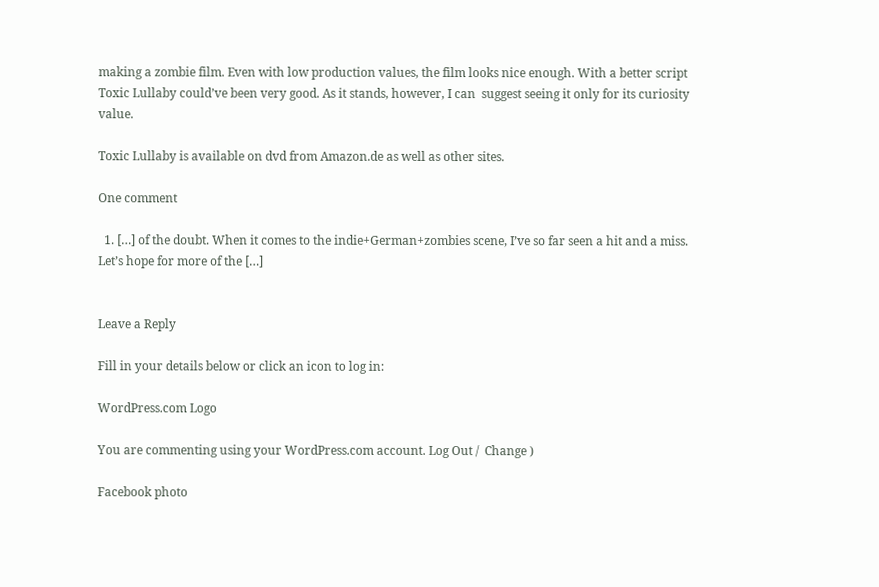making a zombie film. Even with low production values, the film looks nice enough. With a better script Toxic Lullaby could’ve been very good. As it stands, however, I can  suggest seeing it only for its curiosity value.

Toxic Lullaby is available on dvd from Amazon.de as well as other sites.

One comment

  1. […] of the doubt. When it comes to the indie+German+zombies scene, I’ve so far seen a hit and a miss. Let’s hope for more of the […]


Leave a Reply

Fill in your details below or click an icon to log in:

WordPress.com Logo

You are commenting using your WordPress.com account. Log Out /  Change )

Facebook photo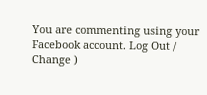You are commenting using your Facebook account. Log Out /  Change )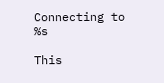Connecting to %s

This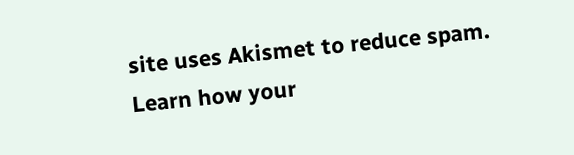site uses Akismet to reduce spam. Learn how your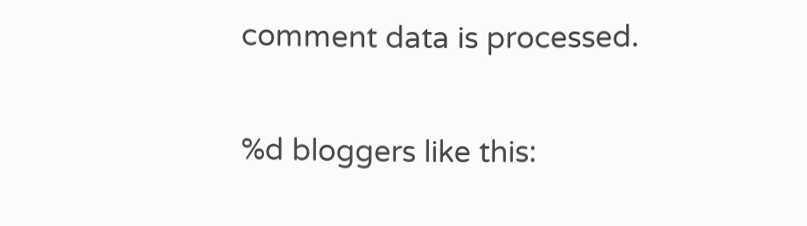comment data is processed.

%d bloggers like this: